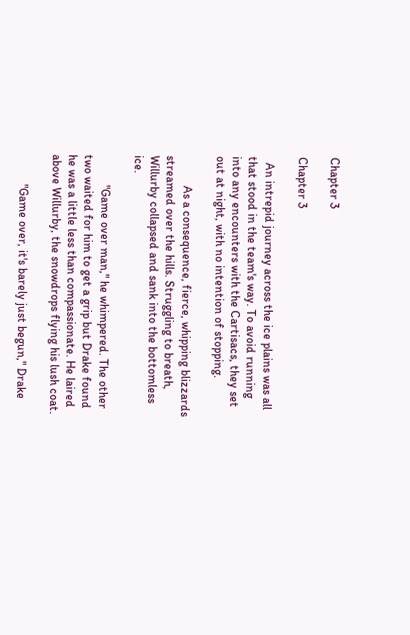Chapter 3

Chapter 3

  An intrepid journey across the ice plains was all that stood in the team's way. To avoid running into any encounters with the Cartisacs, they set out at night, with no intention of stopping.

          As a consequence, fierce, whipping blizzards streamed over the hills. Struggling to breath, Willurby collapsed and sank into the bottomless ice.

          "Game over man," he whimpered. The other two waited for him to get a grip but Drake found he was a little less than compassionate. He laired above Willurby, the snowdrops flying his lush coat.

          "Game over, it's barely just begun," Drake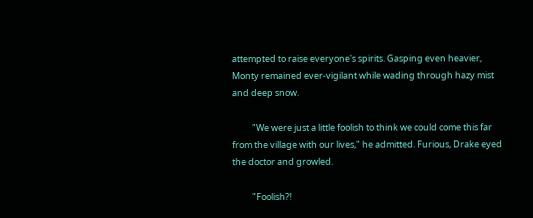attempted to raise everyone's spirits. Gasping even heavier, Monty remained ever-vigilant while wading through hazy mist and deep snow.

          "We were just a little foolish to think we could come this far from the village with our lives," he admitted. Furious, Drake eyed the doctor and growled.

          "Foolish?!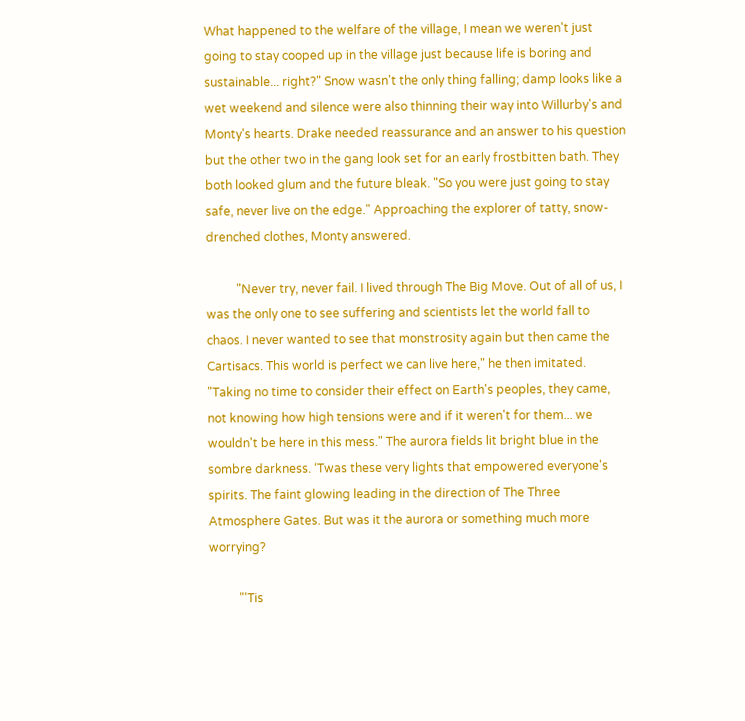What happened to the welfare of the village, I mean we weren't just going to stay cooped up in the village just because life is boring and sustainable... right?" Snow wasn't the only thing falling; damp looks like a wet weekend and silence were also thinning their way into Willurby's and Monty's hearts. Drake needed reassurance and an answer to his question but the other two in the gang look set for an early frostbitten bath. They both looked glum and the future bleak. "So you were just going to stay safe, never live on the edge." Approaching the explorer of tatty, snow-drenched clothes, Monty answered.

          "Never try, never fail. I lived through The Big Move. Out of all of us, I was the only one to see suffering and scientists let the world fall to chaos. I never wanted to see that monstrosity again but then came the Cartisacs. This world is perfect we can live here," he then imitated. "Taking no time to consider their effect on Earth's peoples, they came, not knowing how high tensions were and if it weren't for them... we wouldn't be here in this mess." The aurora fields lit bright blue in the sombre darkness. ‘Twas these very lights that empowered everyone's spirits. The faint glowing leading in the direction of The Three Atmosphere Gates. But was it the aurora or something much more worrying?

          "'Tis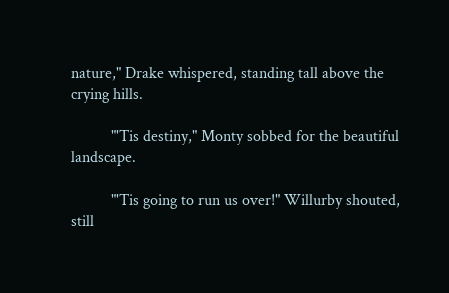nature," Drake whispered, standing tall above the crying hills.

          "'Tis destiny," Monty sobbed for the beautiful landscape.

          "'Tis going to run us over!" Willurby shouted, still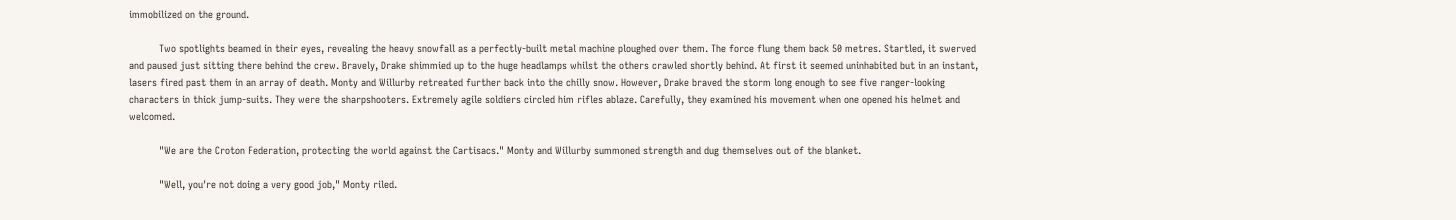immobilized on the ground.

          Two spotlights beamed in their eyes, revealing the heavy snowfall as a perfectly-built metal machine ploughed over them. The force flung them back 50 metres. Startled, it swerved and paused just sitting there behind the crew. Bravely, Drake shimmied up to the huge headlamps whilst the others crawled shortly behind. At first it seemed uninhabited but in an instant, lasers fired past them in an array of death. Monty and Willurby retreated further back into the chilly snow. However, Drake braved the storm long enough to see five ranger-looking characters in thick jump-suits. They were the sharpshooters. Extremely agile soldiers circled him rifles ablaze. Carefully, they examined his movement when one opened his helmet and welcomed.

          "We are the Croton Federation, protecting the world against the Cartisacs." Monty and Willurby summoned strength and dug themselves out of the blanket.

          "Well, you're not doing a very good job," Monty riled.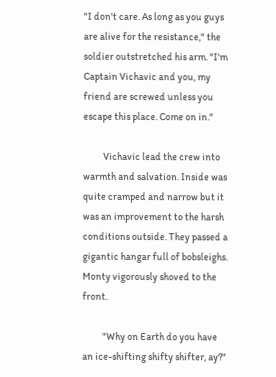"I don't care. As long as you guys are alive for the resistance," the soldier outstretched his arm. "I'm Captain Vichavic and you, my friend are screwed unless you escape this place. Come on in."

          Vichavic lead the crew into warmth and salvation. Inside was quite cramped and narrow but it was an improvement to the harsh conditions outside. They passed a gigantic hangar full of bobsleighs. Monty vigorously shoved to the front.

          "Why on Earth do you have an ice-shifting shifty shifter, ay?"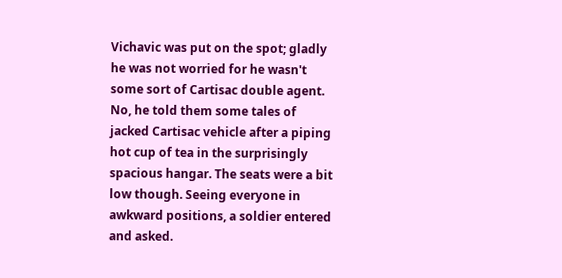Vichavic was put on the spot; gladly he was not worried for he wasn't some sort of Cartisac double agent. No, he told them some tales of jacked Cartisac vehicle after a piping hot cup of tea in the surprisingly spacious hangar. The seats were a bit low though. Seeing everyone in awkward positions, a soldier entered and asked.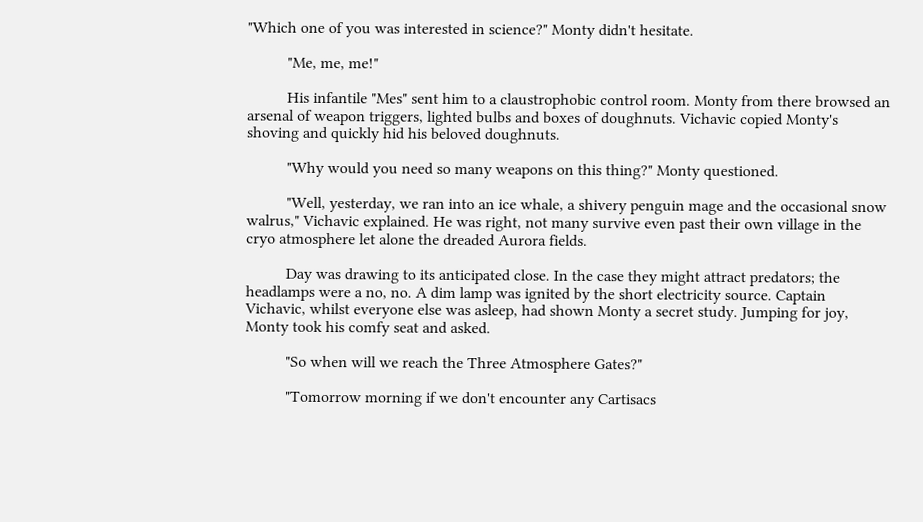"Which one of you was interested in science?" Monty didn't hesitate.

          "Me, me, me!"

          His infantile "Mes" sent him to a claustrophobic control room. Monty from there browsed an arsenal of weapon triggers, lighted bulbs and boxes of doughnuts. Vichavic copied Monty's shoving and quickly hid his beloved doughnuts.

          "Why would you need so many weapons on this thing?" Monty questioned.

          "Well, yesterday, we ran into an ice whale, a shivery penguin mage and the occasional snow walrus," Vichavic explained. He was right, not many survive even past their own village in the cryo atmosphere let alone the dreaded Aurora fields.

          Day was drawing to its anticipated close. In the case they might attract predators; the headlamps were a no, no. A dim lamp was ignited by the short electricity source. Captain Vichavic, whilst everyone else was asleep, had shown Monty a secret study. Jumping for joy, Monty took his comfy seat and asked.

          "So when will we reach the Three Atmosphere Gates?"

          "Tomorrow morning if we don't encounter any Cartisacs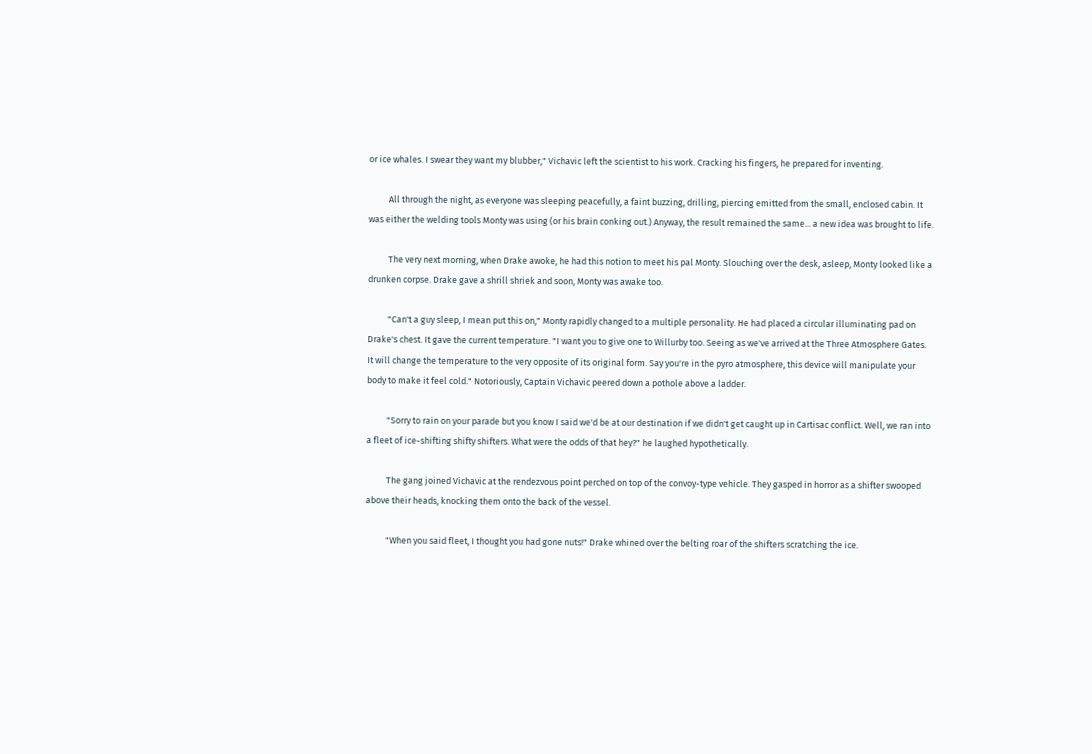or ice whales. I swear they want my blubber," Vichavic left the scientist to his work. Cracking his fingers, he prepared for inventing.

          All through the night, as everyone was sleeping peacefully, a faint buzzing, drilling, piercing emitted from the small, enclosed cabin. It was either the welding tools Monty was using (or his brain conking out.) Anyway, the result remained the same... a new idea was brought to life.

          The very next morning, when Drake awoke, he had this notion to meet his pal Monty. Slouching over the desk, asleep, Monty looked like a drunken corpse. Drake gave a shrill shriek and soon, Monty was awake too.

          "Can't a guy sleep, I mean put this on," Monty rapidly changed to a multiple personality. He had placed a circular illuminating pad on Drake's chest. It gave the current temperature. "I want you to give one to Willurby too. Seeing as we've arrived at the Three Atmosphere Gates. It will change the temperature to the very opposite of its original form. Say you're in the pyro atmosphere, this device will manipulate your body to make it feel cold." Notoriously, Captain Vichavic peered down a pothole above a ladder.

          "Sorry to rain on your parade but you know I said we'd be at our destination if we didn't get caught up in Cartisac conflict. Well, we ran into a fleet of ice-shifting shifty shifters. What were the odds of that hey?" he laughed hypothetically.

          The gang joined Vichavic at the rendezvous point perched on top of the convoy-type vehicle. They gasped in horror as a shifter swooped above their heads, knocking them onto the back of the vessel.

          "When you said fleet, I thought you had gone nuts!" Drake whined over the belting roar of the shifters scratching the ice.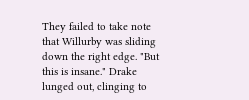They failed to take note that Willurby was sliding down the right edge. "But this is insane." Drake lunged out, clinging to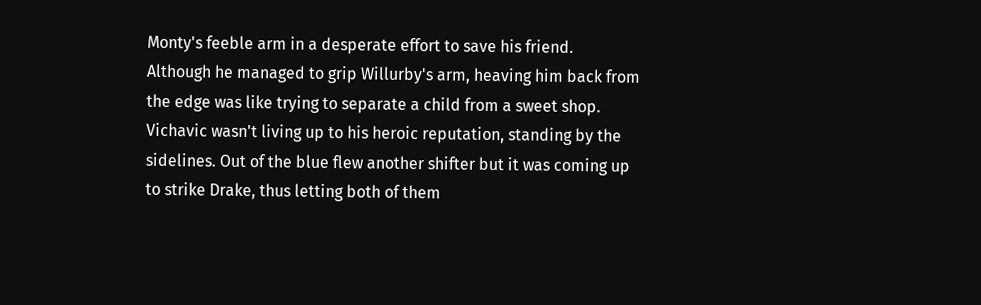Monty's feeble arm in a desperate effort to save his friend. Although he managed to grip Willurby's arm, heaving him back from the edge was like trying to separate a child from a sweet shop. Vichavic wasn't living up to his heroic reputation, standing by the sidelines. Out of the blue flew another shifter but it was coming up to strike Drake, thus letting both of them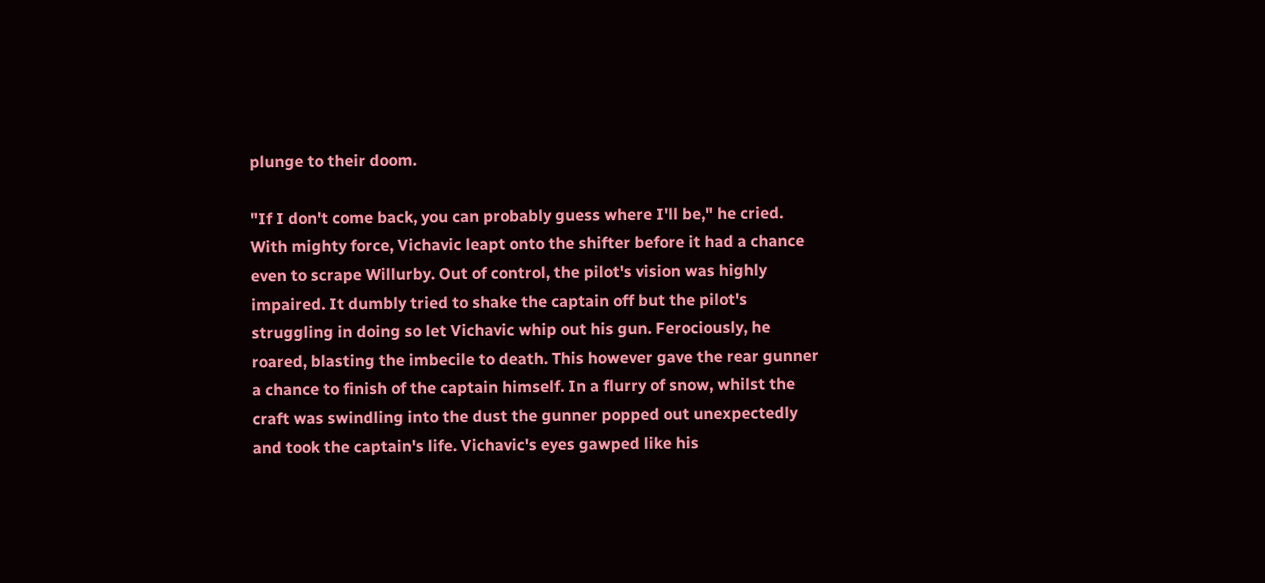plunge to their doom.

"If I don't come back, you can probably guess where I'll be," he cried. With mighty force, Vichavic leapt onto the shifter before it had a chance even to scrape Willurby. Out of control, the pilot's vision was highly impaired. It dumbly tried to shake the captain off but the pilot's struggling in doing so let Vichavic whip out his gun. Ferociously, he roared, blasting the imbecile to death. This however gave the rear gunner a chance to finish of the captain himself. In a flurry of snow, whilst the craft was swindling into the dust the gunner popped out unexpectedly and took the captain's life. Vichavic's eyes gawped like his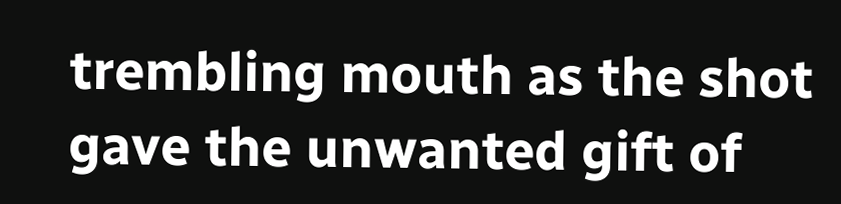trembling mouth as the shot gave the unwanted gift of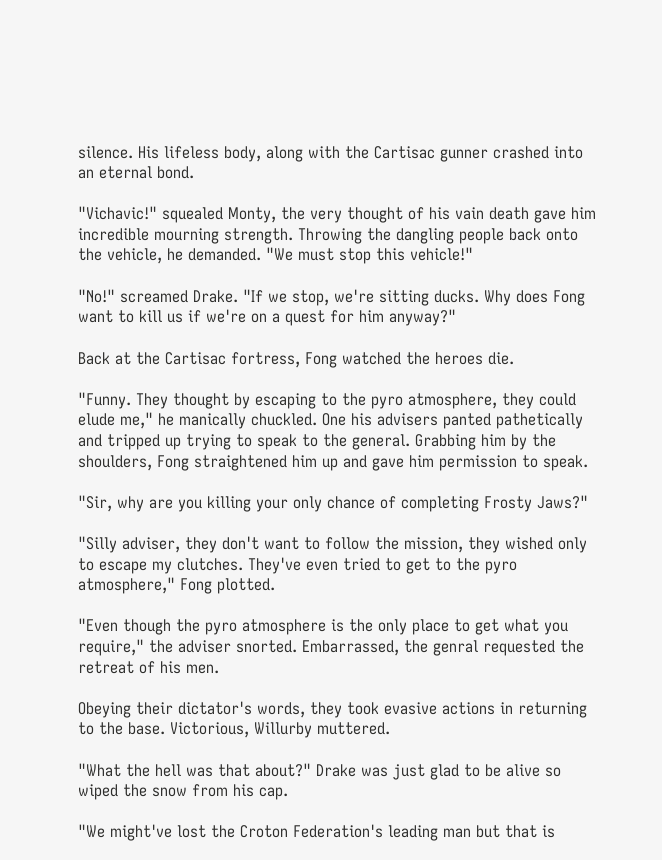silence. His lifeless body, along with the Cartisac gunner crashed into an eternal bond.

"Vichavic!" squealed Monty, the very thought of his vain death gave him incredible mourning strength. Throwing the dangling people back onto the vehicle, he demanded. "We must stop this vehicle!"

"No!" screamed Drake. "If we stop, we're sitting ducks. Why does Fong want to kill us if we're on a quest for him anyway?"

Back at the Cartisac fortress, Fong watched the heroes die.

"Funny. They thought by escaping to the pyro atmosphere, they could elude me," he manically chuckled. One his advisers panted pathetically and tripped up trying to speak to the general. Grabbing him by the shoulders, Fong straightened him up and gave him permission to speak.

"Sir, why are you killing your only chance of completing Frosty Jaws?"

"Silly adviser, they don't want to follow the mission, they wished only to escape my clutches. They've even tried to get to the pyro atmosphere," Fong plotted.

"Even though the pyro atmosphere is the only place to get what you require," the adviser snorted. Embarrassed, the genral requested the retreat of his men.

Obeying their dictator's words, they took evasive actions in returning to the base. Victorious, Willurby muttered.

"What the hell was that about?" Drake was just glad to be alive so wiped the snow from his cap.

"We might've lost the Croton Federation's leading man but that is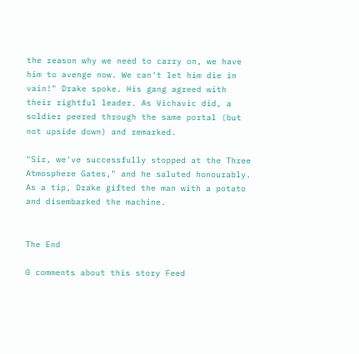the reason why we need to carry on, we have him to avenge now. We can't let him die in vain!" Drake spoke. His gang agreed with their rightful leader. As Vichavic did, a soldier peered through the same portal (but not upside down) and remarked.

"Sir, we've successfully stopped at the Three Atmosphere Gates," and he saluted honourably. As a tip, Drake gifted the man with a potato and disembarked the machine.


The End

0 comments about this story Feed